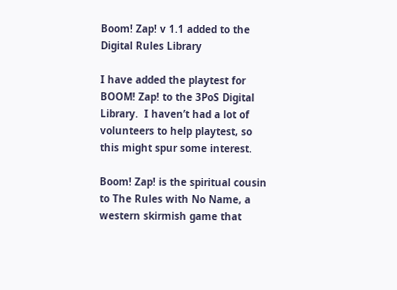Boom! Zap! v 1.1 added to the Digital Rules Library

I have added the playtest for BOOM! Zap! to the 3PoS Digital Library.  I haven’t had a lot of volunteers to help playtest, so this might spur some interest.

Boom! Zap! is the spiritual cousin to The Rules with No Name, a western skirmish game that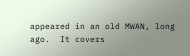appeared in an old MWAN, long ago.  It covers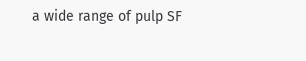a wide range of pulp SF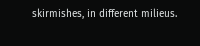skirmishes, in different milieus.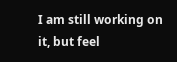I am still working on it, but feel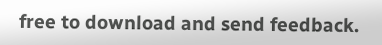free to download and send feedback.